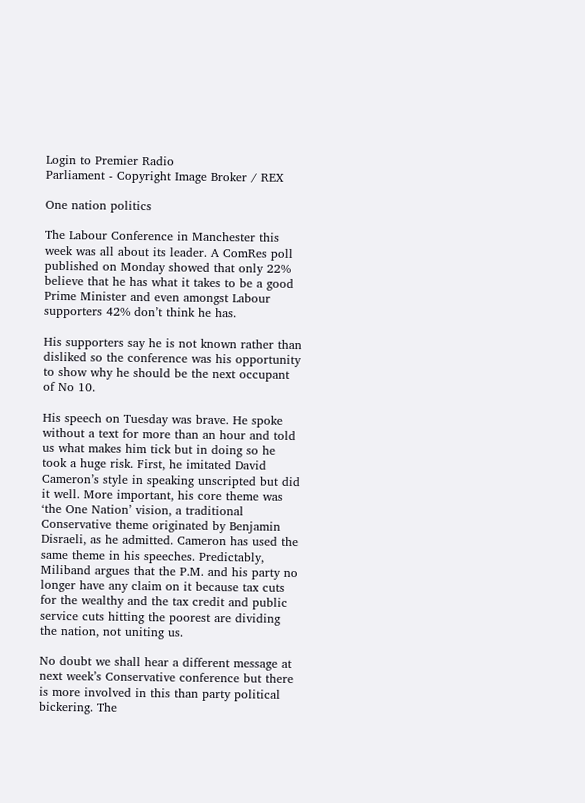Login to Premier Radio
Parliament - Copyright Image Broker / REX

One nation politics

The Labour Conference in Manchester this week was all about its leader. A ComRes poll published on Monday showed that only 22% believe that he has what it takes to be a good Prime Minister and even amongst Labour supporters 42% don’t think he has.

His supporters say he is not known rather than disliked so the conference was his opportunity to show why he should be the next occupant of No 10.

His speech on Tuesday was brave. He spoke without a text for more than an hour and told us what makes him tick but in doing so he took a huge risk. First, he imitated David Cameron’s style in speaking unscripted but did it well. More important, his core theme was ‘the One Nation’ vision, a traditional Conservative theme originated by Benjamin Disraeli, as he admitted. Cameron has used the same theme in his speeches. Predictably, Miliband argues that the P.M. and his party no longer have any claim on it because tax cuts for the wealthy and the tax credit and public service cuts hitting the poorest are dividing the nation, not uniting us.

No doubt we shall hear a different message at next week’s Conservative conference but there is more involved in this than party political bickering. The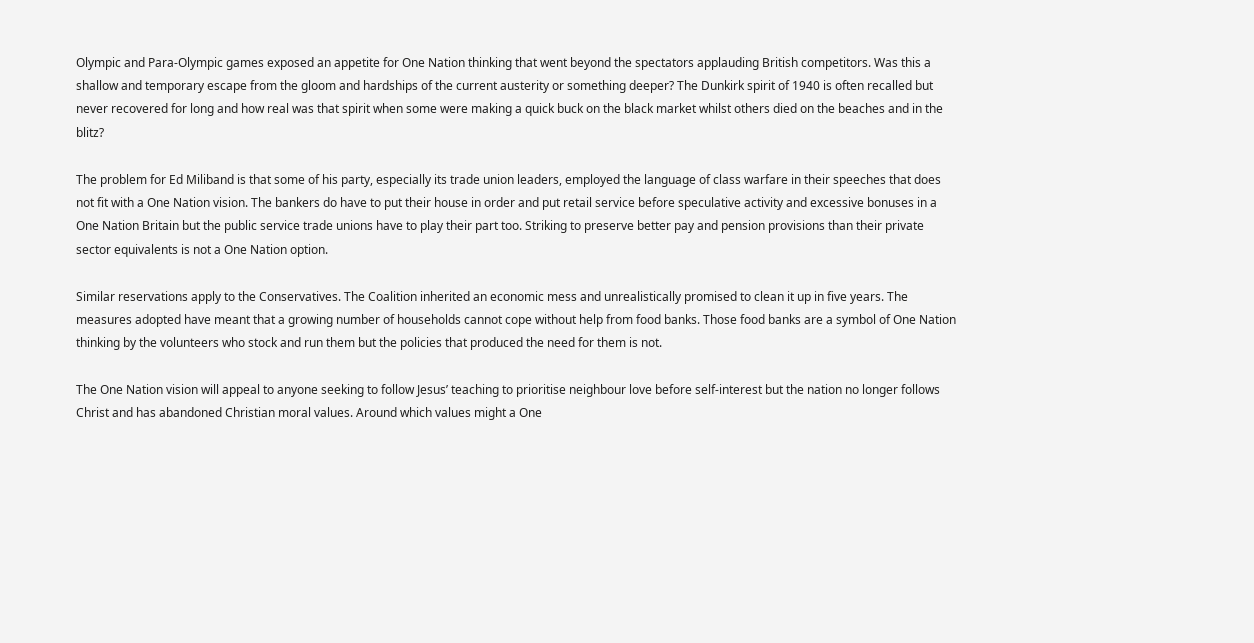Olympic and Para-Olympic games exposed an appetite for One Nation thinking that went beyond the spectators applauding British competitors. Was this a shallow and temporary escape from the gloom and hardships of the current austerity or something deeper? The Dunkirk spirit of 1940 is often recalled but never recovered for long and how real was that spirit when some were making a quick buck on the black market whilst others died on the beaches and in the blitz?

The problem for Ed Miliband is that some of his party, especially its trade union leaders, employed the language of class warfare in their speeches that does not fit with a One Nation vision. The bankers do have to put their house in order and put retail service before speculative activity and excessive bonuses in a One Nation Britain but the public service trade unions have to play their part too. Striking to preserve better pay and pension provisions than their private sector equivalents is not a One Nation option.

Similar reservations apply to the Conservatives. The Coalition inherited an economic mess and unrealistically promised to clean it up in five years. The measures adopted have meant that a growing number of households cannot cope without help from food banks. Those food banks are a symbol of One Nation thinking by the volunteers who stock and run them but the policies that produced the need for them is not.

The One Nation vision will appeal to anyone seeking to follow Jesus’ teaching to prioritise neighbour love before self-interest but the nation no longer follows Christ and has abandoned Christian moral values. Around which values might a One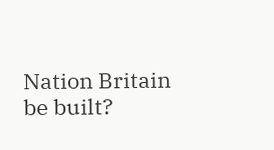Nation Britain be built?